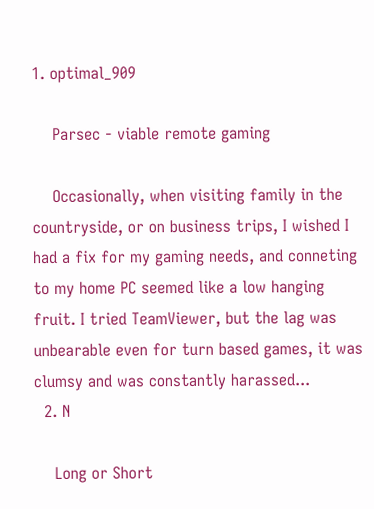1. optimal_909

    Parsec - viable remote gaming

    Occasionally, when visiting family in the countryside, or on business trips, I wished I had a fix for my gaming needs, and conneting to my home PC seemed like a low hanging fruit. I tried TeamViewer, but the lag was unbearable even for turn based games, it was clumsy and was constantly harassed...
  2. N

    Long or Short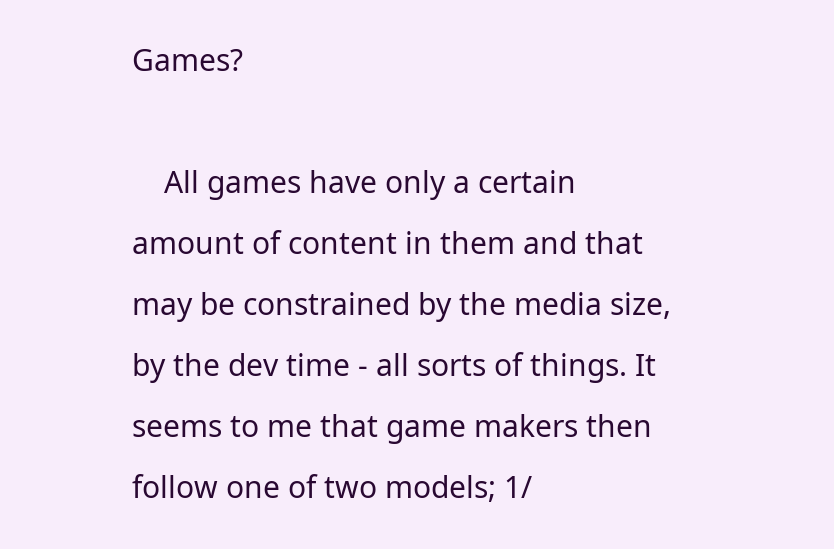Games?

    All games have only a certain amount of content in them and that may be constrained by the media size, by the dev time - all sorts of things. It seems to me that game makers then follow one of two models; 1/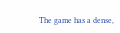The game has a dense,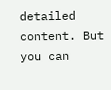detailed content. But you can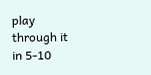play through it in 5-10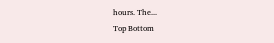hours. The...
Top Bottom